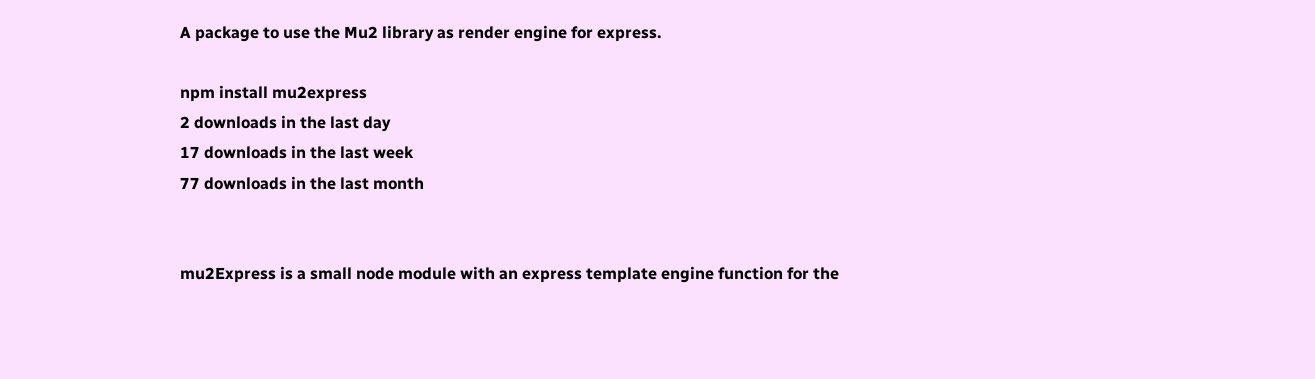A package to use the Mu2 library as render engine for express.

npm install mu2express
2 downloads in the last day
17 downloads in the last week
77 downloads in the last month


mu2Express is a small node module with an express template engine function for the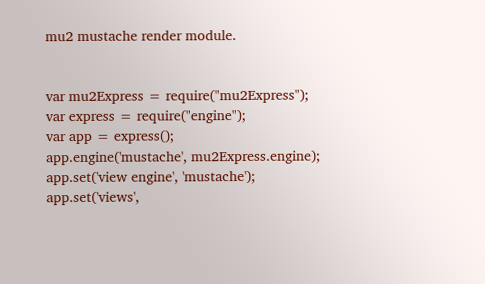mu2 mustache render module.


var mu2Express = require("mu2Express");
var express = require("engine");
var app = express();
app.engine('mustache', mu2Express.engine);
app.set('view engine', 'mustache');
app.set('views',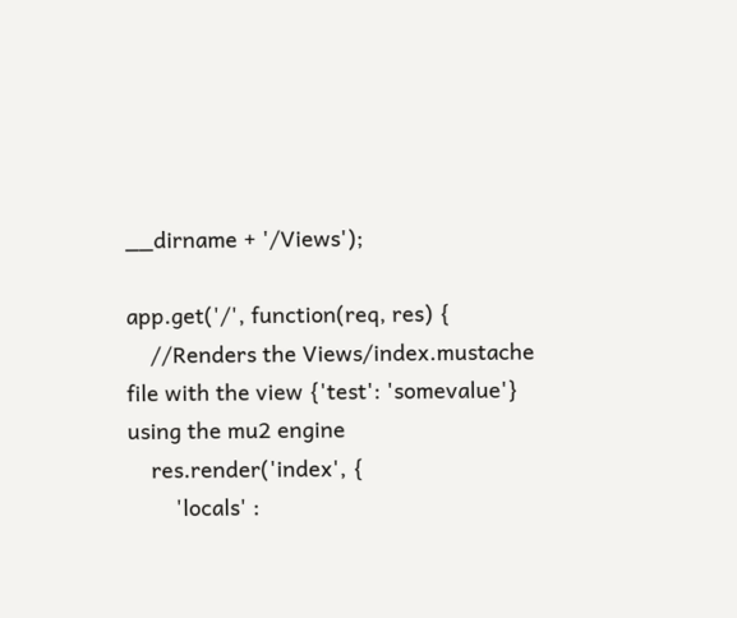__dirname + '/Views');

app.get('/', function(req, res) {
    //Renders the Views/index.mustache file with the view {'test': 'somevalue'} using the mu2 engine
    res.render('index', {
        'locals' :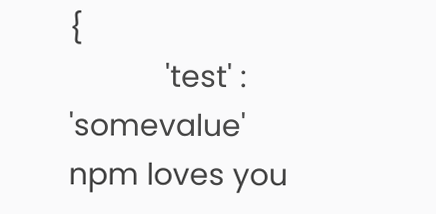{
            'test' : 'somevalue'
npm loves you